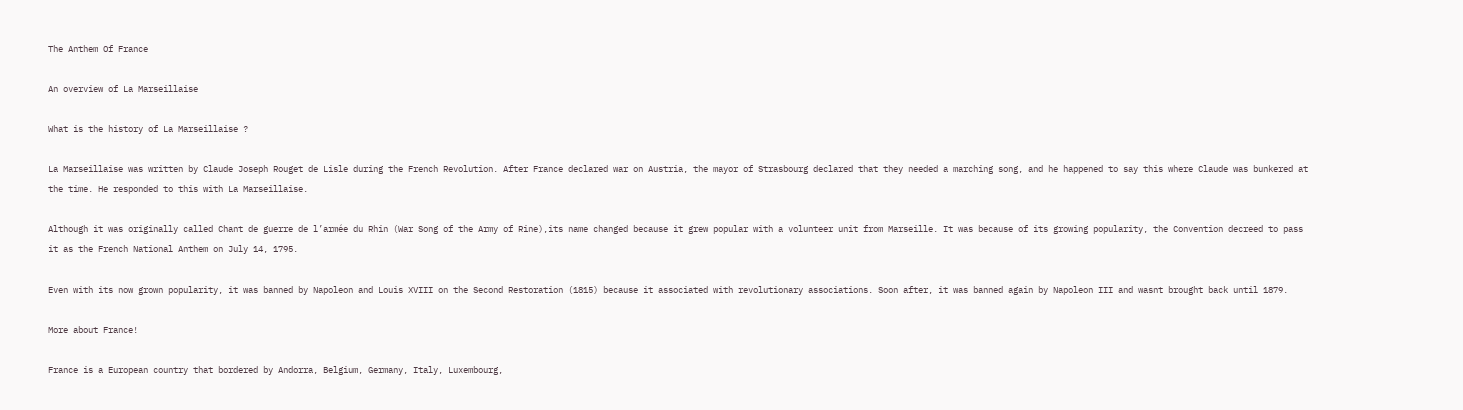The Anthem Of France

An overview of La Marseillaise

What is the history of La Marseillaise ?

La Marseillaise was written by Claude Joseph Rouget de Lisle during the French Revolution. After France declared war on Austria, the mayor of Strasbourg declared that they needed a marching song, and he happened to say this where Claude was bunkered at the time. He responded to this with La Marseillaise.

Although it was originally called Chant de guerre de l’armée du Rhin (War Song of the Army of Rine),its name changed because it grew popular with a volunteer unit from Marseille. It was because of its growing popularity, the Convention decreed to pass it as the French National Anthem on July 14, 1795.

Even with its now grown popularity, it was banned by Napoleon and Louis XVIII on the Second Restoration (1815) because it associated with revolutionary associations. Soon after, it was banned again by Napoleon III and wasnt brought back until 1879.

More about France!

France is a European country that bordered by Andorra, Belgium, Germany, Italy, Luxembourg,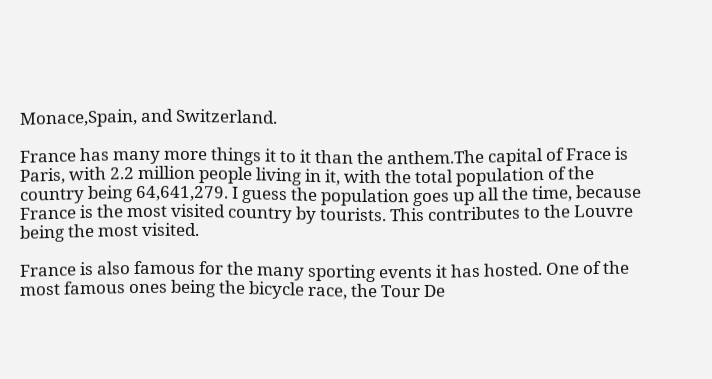Monace,Spain, and Switzerland.

France has many more things it to it than the anthem.The capital of Frace is Paris, with 2.2 million people living in it, with the total population of the country being 64,641,279. I guess the population goes up all the time, because France is the most visited country by tourists. This contributes to the Louvre being the most visited.

France is also famous for the many sporting events it has hosted. One of the most famous ones being the bicycle race, the Tour De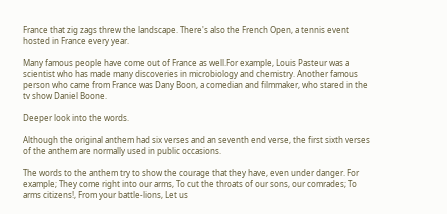France that zig zags threw the landscape. There's also the French Open, a tennis event hosted in France every year.

Many famous people have come out of France as well.For example, Louis Pasteur was a scientist who has made many discoveries in microbiology and chemistry. Another famous person who came from France was Dany Boon, a comedian and filmmaker, who stared in the tv show Daniel Boone.

Deeper look into the words.

Although the original anthem had six verses and an seventh end verse, the first sixth verses of the anthem are normally used in public occasions.

The words to the anthem try to show the courage that they have, even under danger. For example; They come right into our arms, To cut the throats of our sons, our comrades; To arms citizens!, From your battle-lions, Let us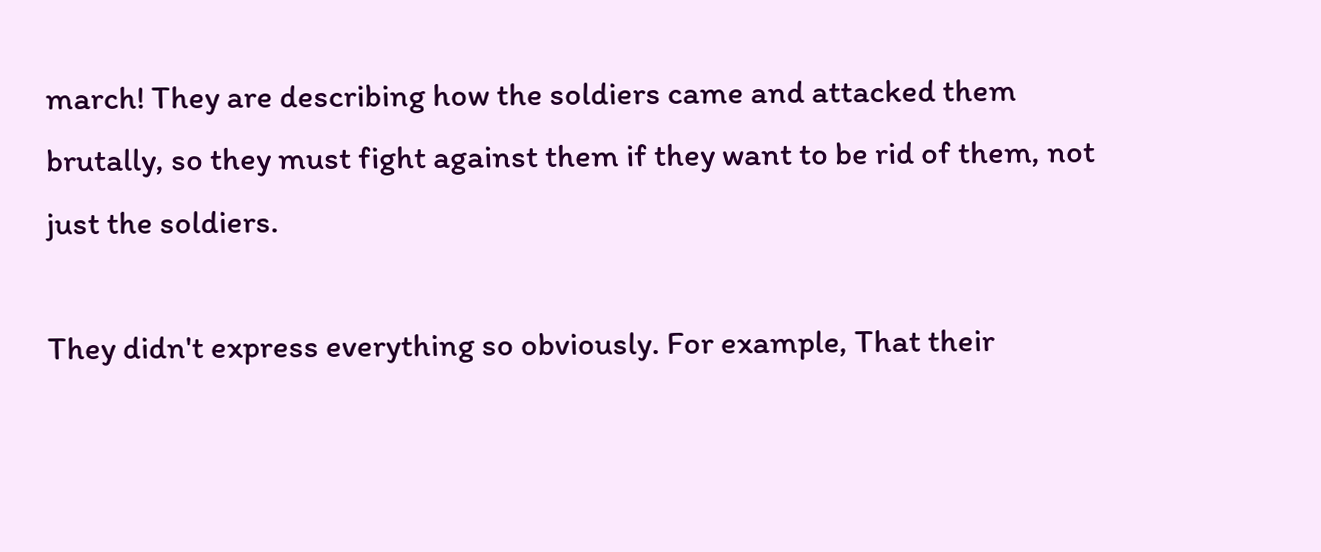march! They are describing how the soldiers came and attacked them brutally, so they must fight against them if they want to be rid of them, not just the soldiers.

They didn't express everything so obviously. For example, That their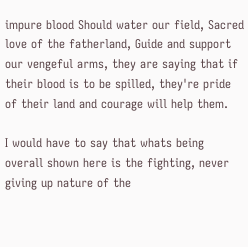impure blood Should water our field, Sacred love of the fatherland, Guide and support our vengeful arms, they are saying that if their blood is to be spilled, they're pride of their land and courage will help them.

I would have to say that whats being overall shown here is the fighting, never giving up nature of the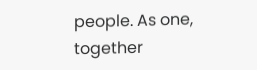people. As one, together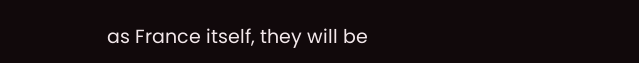as France itself, they will be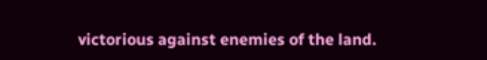victorious against enemies of the land.